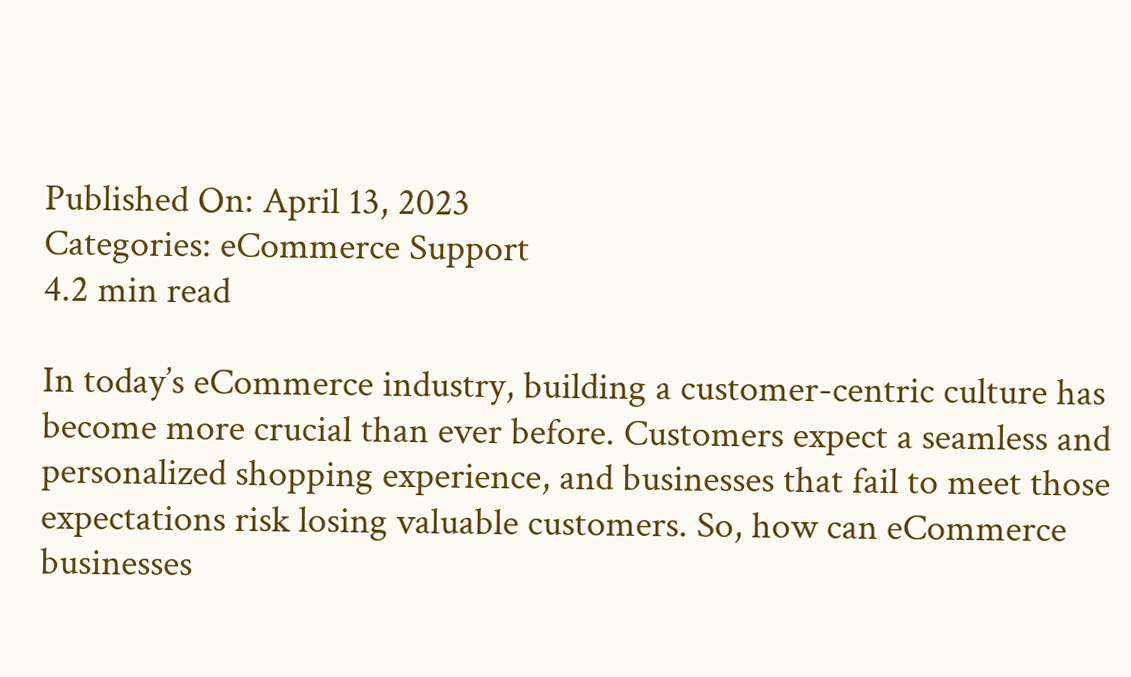Published On: April 13, 2023
Categories: eCommerce Support
4.2 min read

In today’s eCommerce industry, building a customer-centric culture has become more crucial than ever before. Customers expect a seamless and personalized shopping experience, and businesses that fail to meet those expectations risk losing valuable customers. So, how can eCommerce businesses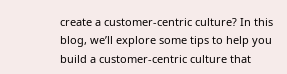create a customer-centric culture? In this blog, we’ll explore some tips to help you build a customer-centric culture that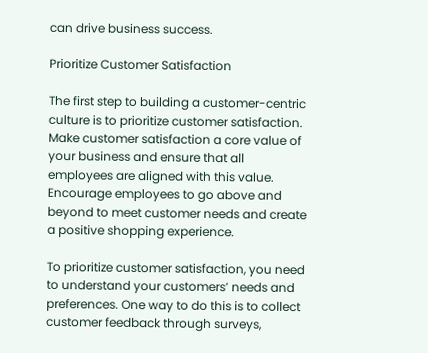can drive business success.

Prioritize Customer Satisfaction

The first step to building a customer-centric culture is to prioritize customer satisfaction. Make customer satisfaction a core value of your business and ensure that all employees are aligned with this value. Encourage employees to go above and beyond to meet customer needs and create a positive shopping experience.

To prioritize customer satisfaction, you need to understand your customers’ needs and preferences. One way to do this is to collect customer feedback through surveys,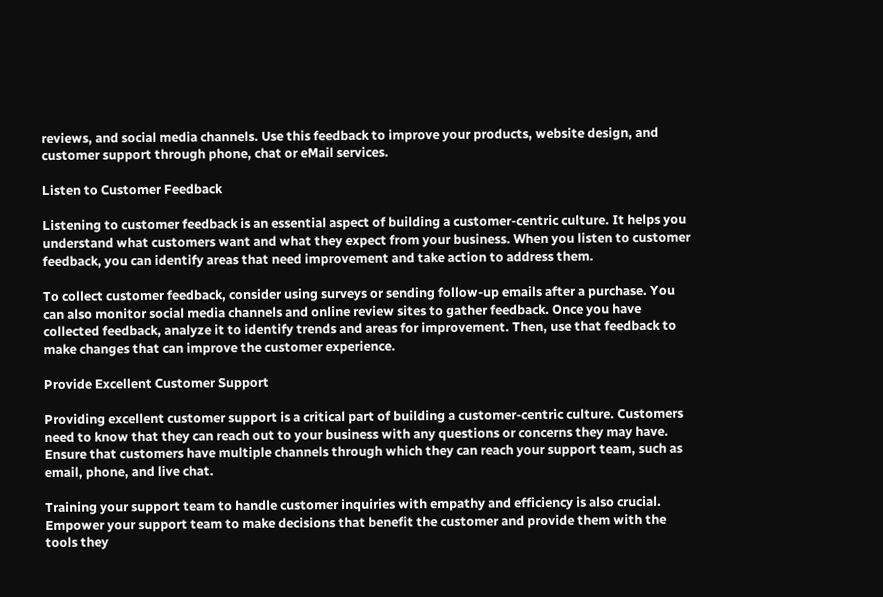reviews, and social media channels. Use this feedback to improve your products, website design, and customer support through phone, chat or eMail services.

Listen to Customer Feedback

Listening to customer feedback is an essential aspect of building a customer-centric culture. It helps you understand what customers want and what they expect from your business. When you listen to customer feedback, you can identify areas that need improvement and take action to address them.

To collect customer feedback, consider using surveys or sending follow-up emails after a purchase. You can also monitor social media channels and online review sites to gather feedback. Once you have collected feedback, analyze it to identify trends and areas for improvement. Then, use that feedback to make changes that can improve the customer experience.

Provide Excellent Customer Support

Providing excellent customer support is a critical part of building a customer-centric culture. Customers need to know that they can reach out to your business with any questions or concerns they may have. Ensure that customers have multiple channels through which they can reach your support team, such as email, phone, and live chat.

Training your support team to handle customer inquiries with empathy and efficiency is also crucial. Empower your support team to make decisions that benefit the customer and provide them with the tools they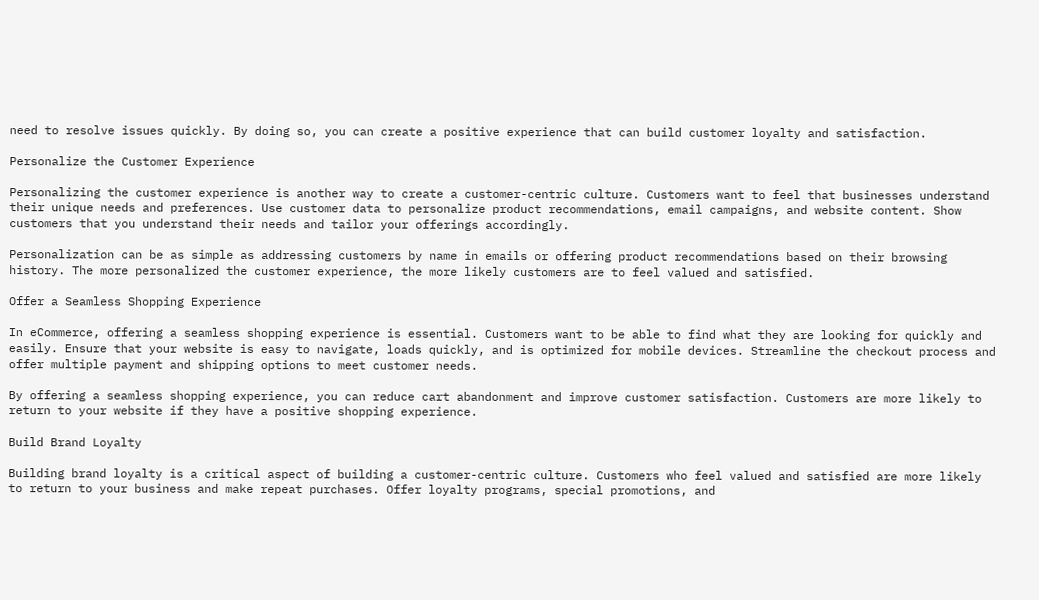need to resolve issues quickly. By doing so, you can create a positive experience that can build customer loyalty and satisfaction.

Personalize the Customer Experience

Personalizing the customer experience is another way to create a customer-centric culture. Customers want to feel that businesses understand their unique needs and preferences. Use customer data to personalize product recommendations, email campaigns, and website content. Show customers that you understand their needs and tailor your offerings accordingly.

Personalization can be as simple as addressing customers by name in emails or offering product recommendations based on their browsing history. The more personalized the customer experience, the more likely customers are to feel valued and satisfied.

Offer a Seamless Shopping Experience

In eCommerce, offering a seamless shopping experience is essential. Customers want to be able to find what they are looking for quickly and easily. Ensure that your website is easy to navigate, loads quickly, and is optimized for mobile devices. Streamline the checkout process and offer multiple payment and shipping options to meet customer needs.

By offering a seamless shopping experience, you can reduce cart abandonment and improve customer satisfaction. Customers are more likely to return to your website if they have a positive shopping experience.

Build Brand Loyalty

Building brand loyalty is a critical aspect of building a customer-centric culture. Customers who feel valued and satisfied are more likely to return to your business and make repeat purchases. Offer loyalty programs, special promotions, and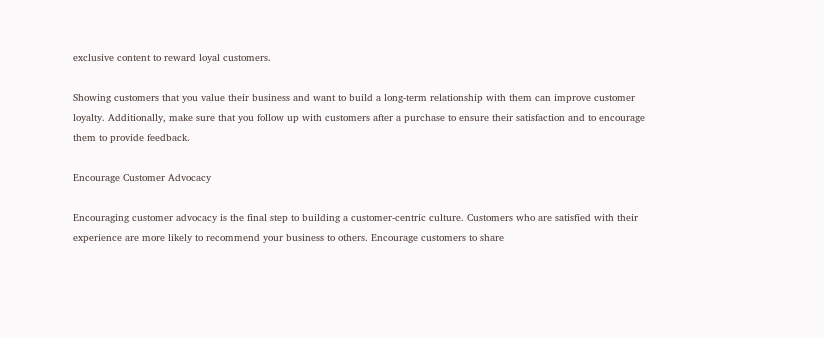exclusive content to reward loyal customers.

Showing customers that you value their business and want to build a long-term relationship with them can improve customer loyalty. Additionally, make sure that you follow up with customers after a purchase to ensure their satisfaction and to encourage them to provide feedback.

Encourage Customer Advocacy

Encouraging customer advocacy is the final step to building a customer-centric culture. Customers who are satisfied with their experience are more likely to recommend your business to others. Encourage customers to share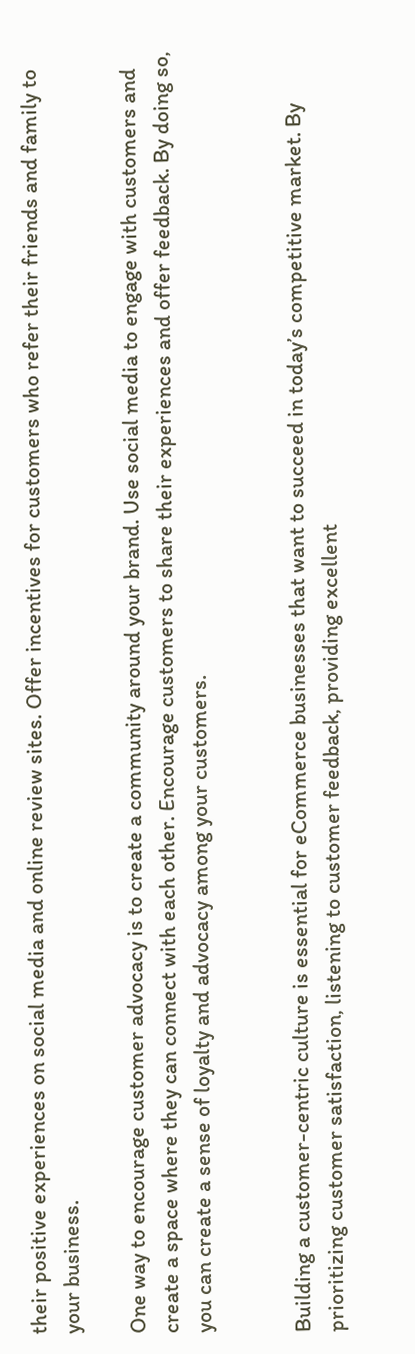their positive experiences on social media and online review sites. Offer incentives for customers who refer their friends and family to your business.

One way to encourage customer advocacy is to create a community around your brand. Use social media to engage with customers and create a space where they can connect with each other. Encourage customers to share their experiences and offer feedback. By doing so, you can create a sense of loyalty and advocacy among your customers.


Building a customer-centric culture is essential for eCommerce businesses that want to succeed in today’s competitive market. By prioritizing customer satisfaction, listening to customer feedback, providing excellent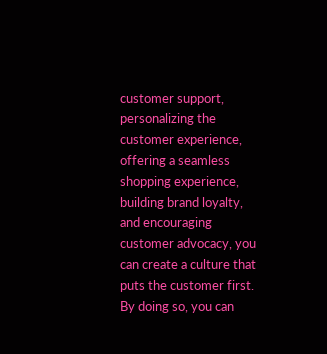customer support, personalizing the customer experience, offering a seamless shopping experience, building brand loyalty, and encouraging customer advocacy, you can create a culture that puts the customer first. By doing so, you can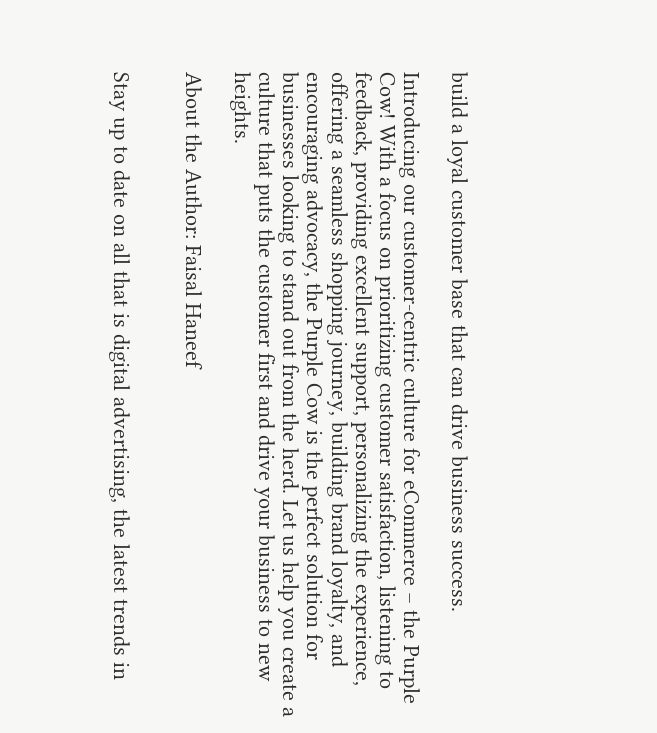build a loyal customer base that can drive business success.

Introducing our customer-centric culture for eCommerce – the Purple Cow! With a focus on prioritizing customer satisfaction, listening to feedback, providing excellent support, personalizing the experience, offering a seamless shopping journey, building brand loyalty, and encouraging advocacy, the Purple Cow is the perfect solution for businesses looking to stand out from the herd. Let us help you create a culture that puts the customer first and drive your business to new heights.

About the Author: Faisal Haneef


Stay up to date on all that is digital advertising, the latest trends in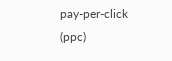pay-per-click (ppc)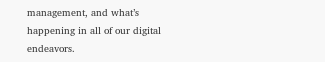management, and what’s happening in all of our digital endeavors.